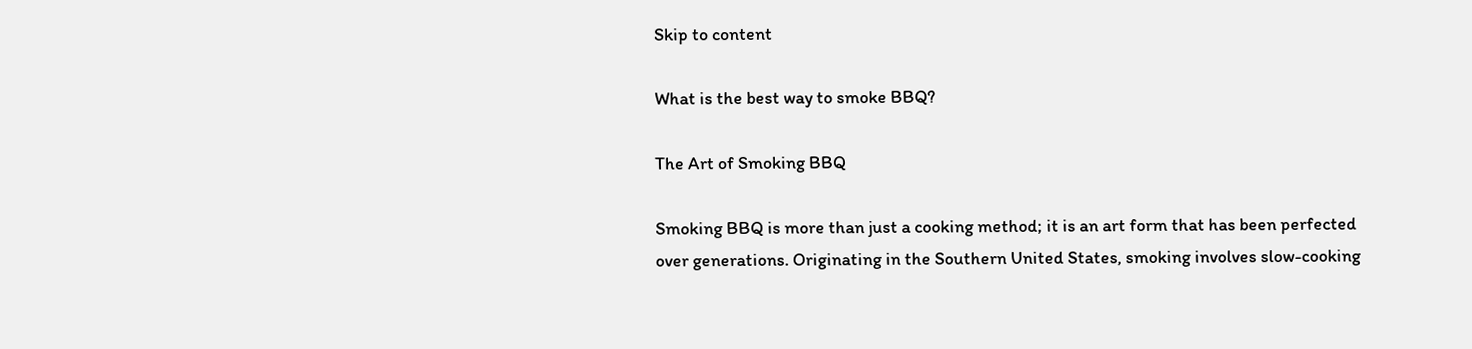Skip to content

What is the best way to smoke BBQ?

The Art of Smoking BBQ

Smoking BBQ is more than just a cooking method; it is an art form that has been perfected over generations. Originating in the Southern United States, smoking involves slow-cooking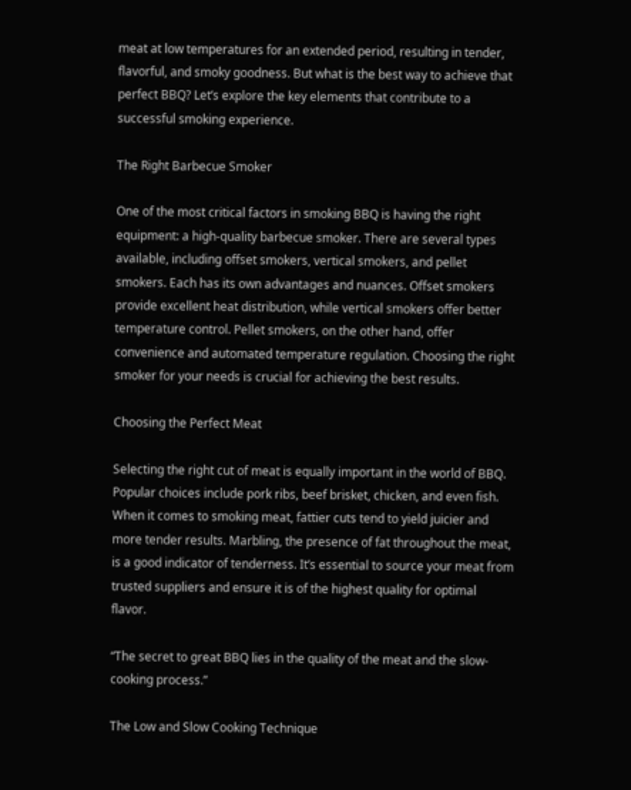meat at low temperatures for an extended period, resulting in tender, flavorful, and smoky goodness. But what is the best way to achieve that perfect BBQ? Let’s explore the key elements that contribute to a successful smoking experience.

The Right Barbecue Smoker

One of the most critical factors in smoking BBQ is having the right equipment: a high-quality barbecue smoker. There are several types available, including offset smokers, vertical smokers, and pellet smokers. Each has its own advantages and nuances. Offset smokers provide excellent heat distribution, while vertical smokers offer better temperature control. Pellet smokers, on the other hand, offer convenience and automated temperature regulation. Choosing the right smoker for your needs is crucial for achieving the best results.

Choosing the Perfect Meat

Selecting the right cut of meat is equally important in the world of BBQ. Popular choices include pork ribs, beef brisket, chicken, and even fish. When it comes to smoking meat, fattier cuts tend to yield juicier and more tender results. Marbling, the presence of fat throughout the meat, is a good indicator of tenderness. It’s essential to source your meat from trusted suppliers and ensure it is of the highest quality for optimal flavor.

“The secret to great BBQ lies in the quality of the meat and the slow-cooking process.”

The Low and Slow Cooking Technique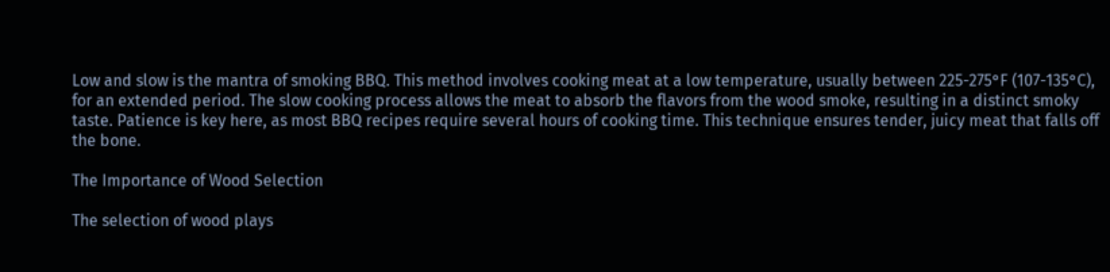Low and slow is the mantra of smoking BBQ. This method involves cooking meat at a low temperature, usually between 225-275°F (107-135°C), for an extended period. The slow cooking process allows the meat to absorb the flavors from the wood smoke, resulting in a distinct smoky taste. Patience is key here, as most BBQ recipes require several hours of cooking time. This technique ensures tender, juicy meat that falls off the bone.

The Importance of Wood Selection

The selection of wood plays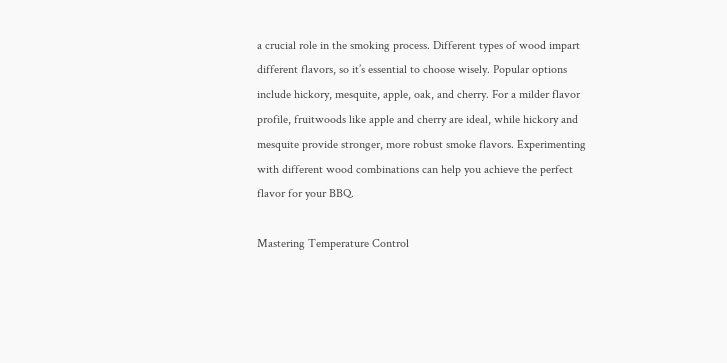a crucial role in the smoking process. Different types of wood impart different flavors, so it’s essential to choose wisely. Popular options include hickory, mesquite, apple, oak, and cherry. For a milder flavor profile, fruitwoods like apple and cherry are ideal, while hickory and mesquite provide stronger, more robust smoke flavors. Experimenting with different wood combinations can help you achieve the perfect flavor for your BBQ.

Mastering Temperature Control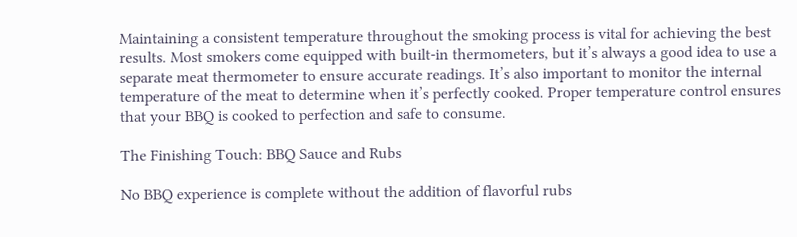Maintaining a consistent temperature throughout the smoking process is vital for achieving the best results. Most smokers come equipped with built-in thermometers, but it’s always a good idea to use a separate meat thermometer to ensure accurate readings. It’s also important to monitor the internal temperature of the meat to determine when it’s perfectly cooked. Proper temperature control ensures that your BBQ is cooked to perfection and safe to consume.

The Finishing Touch: BBQ Sauce and Rubs

No BBQ experience is complete without the addition of flavorful rubs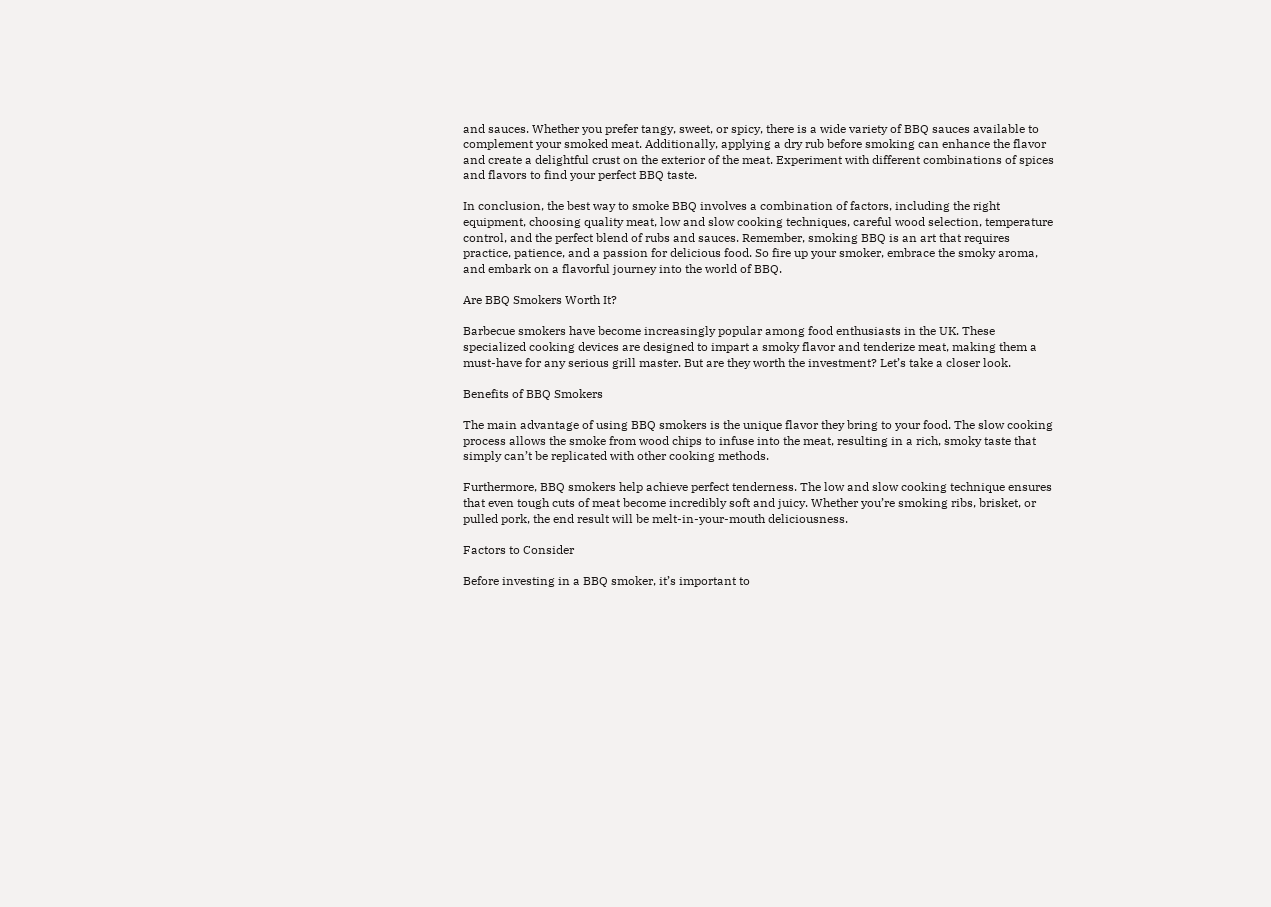and sauces. Whether you prefer tangy, sweet, or spicy, there is a wide variety of BBQ sauces available to complement your smoked meat. Additionally, applying a dry rub before smoking can enhance the flavor and create a delightful crust on the exterior of the meat. Experiment with different combinations of spices and flavors to find your perfect BBQ taste.

In conclusion, the best way to smoke BBQ involves a combination of factors, including the right equipment, choosing quality meat, low and slow cooking techniques, careful wood selection, temperature control, and the perfect blend of rubs and sauces. Remember, smoking BBQ is an art that requires practice, patience, and a passion for delicious food. So fire up your smoker, embrace the smoky aroma, and embark on a flavorful journey into the world of BBQ.

Are BBQ Smokers Worth It?

Barbecue smokers have become increasingly popular among food enthusiasts in the UK. These specialized cooking devices are designed to impart a smoky flavor and tenderize meat, making them a must-have for any serious grill master. But are they worth the investment? Let’s take a closer look.

Benefits of BBQ Smokers

The main advantage of using BBQ smokers is the unique flavor they bring to your food. The slow cooking process allows the smoke from wood chips to infuse into the meat, resulting in a rich, smoky taste that simply can’t be replicated with other cooking methods.

Furthermore, BBQ smokers help achieve perfect tenderness. The low and slow cooking technique ensures that even tough cuts of meat become incredibly soft and juicy. Whether you’re smoking ribs, brisket, or pulled pork, the end result will be melt-in-your-mouth deliciousness.

Factors to Consider

Before investing in a BBQ smoker, it’s important to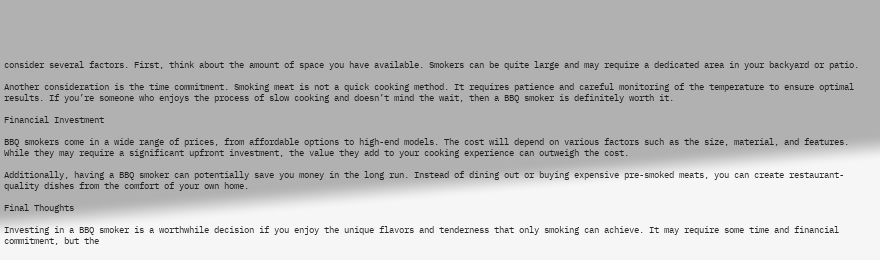consider several factors. First, think about the amount of space you have available. Smokers can be quite large and may require a dedicated area in your backyard or patio.

Another consideration is the time commitment. Smoking meat is not a quick cooking method. It requires patience and careful monitoring of the temperature to ensure optimal results. If you’re someone who enjoys the process of slow cooking and doesn’t mind the wait, then a BBQ smoker is definitely worth it.

Financial Investment

BBQ smokers come in a wide range of prices, from affordable options to high-end models. The cost will depend on various factors such as the size, material, and features. While they may require a significant upfront investment, the value they add to your cooking experience can outweigh the cost.

Additionally, having a BBQ smoker can potentially save you money in the long run. Instead of dining out or buying expensive pre-smoked meats, you can create restaurant-quality dishes from the comfort of your own home.

Final Thoughts

Investing in a BBQ smoker is a worthwhile decision if you enjoy the unique flavors and tenderness that only smoking can achieve. It may require some time and financial commitment, but the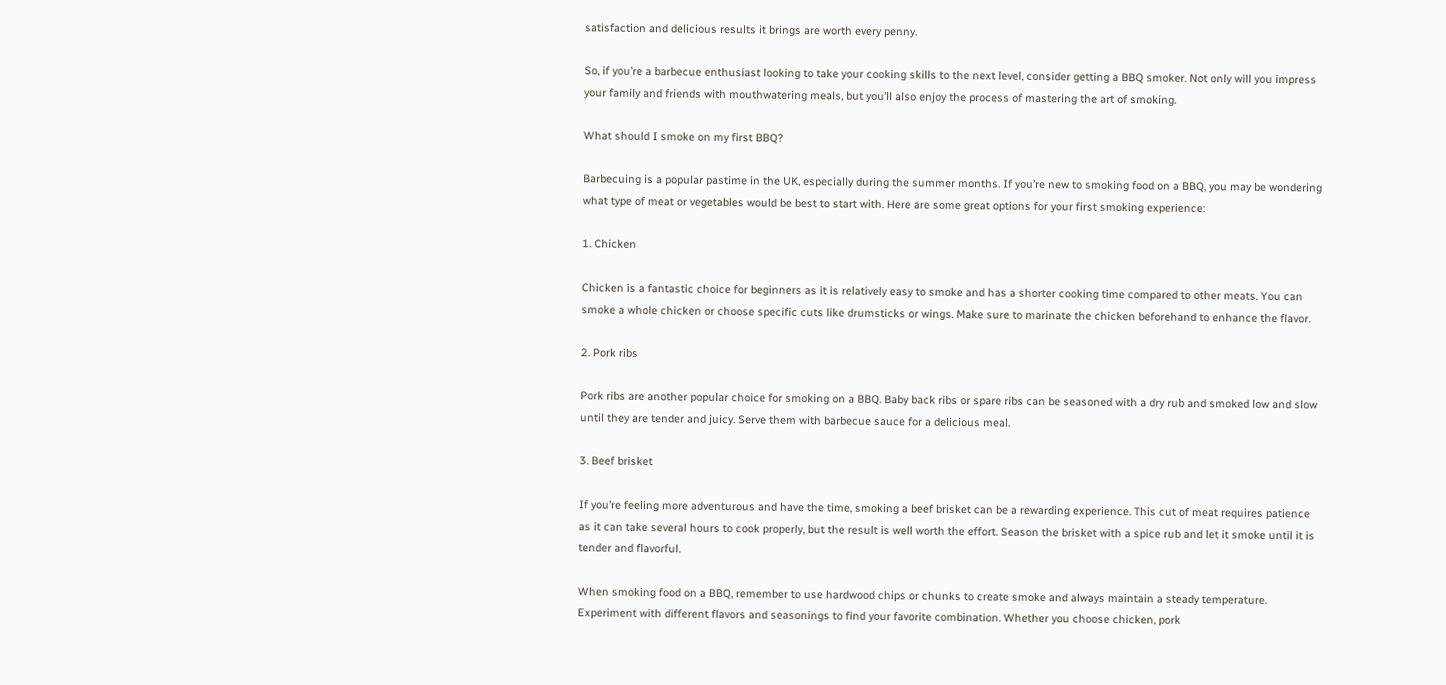satisfaction and delicious results it brings are worth every penny.

So, if you’re a barbecue enthusiast looking to take your cooking skills to the next level, consider getting a BBQ smoker. Not only will you impress your family and friends with mouthwatering meals, but you’ll also enjoy the process of mastering the art of smoking.

What should I smoke on my first BBQ?

Barbecuing is a popular pastime in the UK, especially during the summer months. If you’re new to smoking food on a BBQ, you may be wondering what type of meat or vegetables would be best to start with. Here are some great options for your first smoking experience:

1. Chicken

Chicken is a fantastic choice for beginners as it is relatively easy to smoke and has a shorter cooking time compared to other meats. You can smoke a whole chicken or choose specific cuts like drumsticks or wings. Make sure to marinate the chicken beforehand to enhance the flavor.

2. Pork ribs

Pork ribs are another popular choice for smoking on a BBQ. Baby back ribs or spare ribs can be seasoned with a dry rub and smoked low and slow until they are tender and juicy. Serve them with barbecue sauce for a delicious meal.

3. Beef brisket

If you’re feeling more adventurous and have the time, smoking a beef brisket can be a rewarding experience. This cut of meat requires patience as it can take several hours to cook properly, but the result is well worth the effort. Season the brisket with a spice rub and let it smoke until it is tender and flavorful.

When smoking food on a BBQ, remember to use hardwood chips or chunks to create smoke and always maintain a steady temperature. Experiment with different flavors and seasonings to find your favorite combination. Whether you choose chicken, pork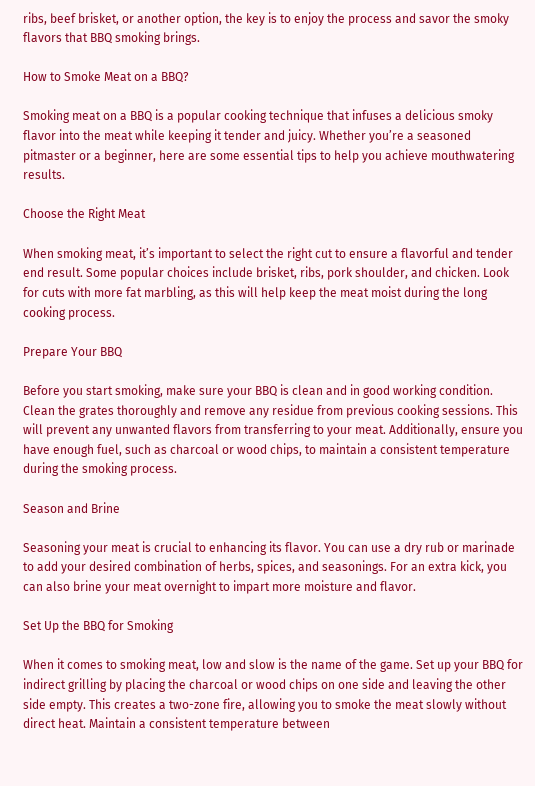ribs, beef brisket, or another option, the key is to enjoy the process and savor the smoky flavors that BBQ smoking brings.

How to Smoke Meat on a BBQ?

Smoking meat on a BBQ is a popular cooking technique that infuses a delicious smoky flavor into the meat while keeping it tender and juicy. Whether you’re a seasoned pitmaster or a beginner, here are some essential tips to help you achieve mouthwatering results.

Choose the Right Meat

When smoking meat, it’s important to select the right cut to ensure a flavorful and tender end result. Some popular choices include brisket, ribs, pork shoulder, and chicken. Look for cuts with more fat marbling, as this will help keep the meat moist during the long cooking process.

Prepare Your BBQ

Before you start smoking, make sure your BBQ is clean and in good working condition. Clean the grates thoroughly and remove any residue from previous cooking sessions. This will prevent any unwanted flavors from transferring to your meat. Additionally, ensure you have enough fuel, such as charcoal or wood chips, to maintain a consistent temperature during the smoking process.

Season and Brine

Seasoning your meat is crucial to enhancing its flavor. You can use a dry rub or marinade to add your desired combination of herbs, spices, and seasonings. For an extra kick, you can also brine your meat overnight to impart more moisture and flavor.

Set Up the BBQ for Smoking

When it comes to smoking meat, low and slow is the name of the game. Set up your BBQ for indirect grilling by placing the charcoal or wood chips on one side and leaving the other side empty. This creates a two-zone fire, allowing you to smoke the meat slowly without direct heat. Maintain a consistent temperature between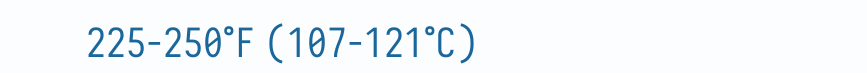225-250°F (107-121°C)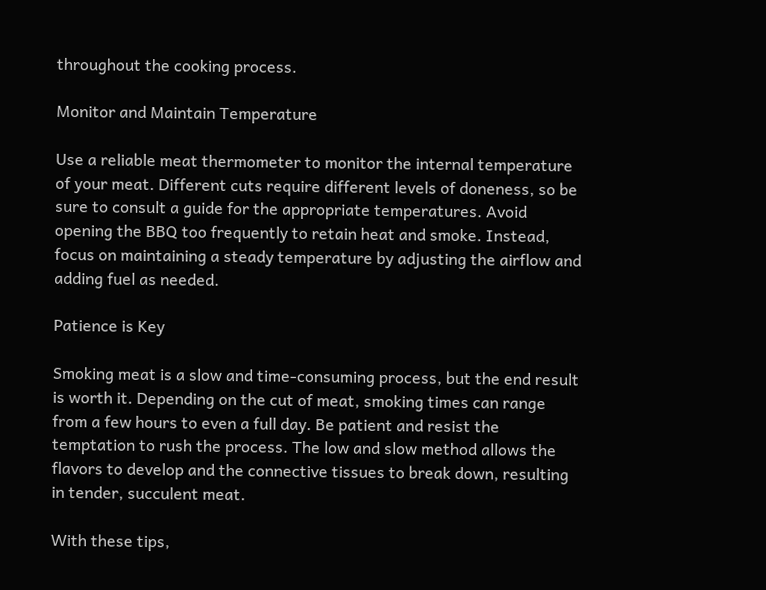throughout the cooking process.

Monitor and Maintain Temperature

Use a reliable meat thermometer to monitor the internal temperature of your meat. Different cuts require different levels of doneness, so be sure to consult a guide for the appropriate temperatures. Avoid opening the BBQ too frequently to retain heat and smoke. Instead, focus on maintaining a steady temperature by adjusting the airflow and adding fuel as needed.

Patience is Key

Smoking meat is a slow and time-consuming process, but the end result is worth it. Depending on the cut of meat, smoking times can range from a few hours to even a full day. Be patient and resist the temptation to rush the process. The low and slow method allows the flavors to develop and the connective tissues to break down, resulting in tender, succulent meat.

With these tips,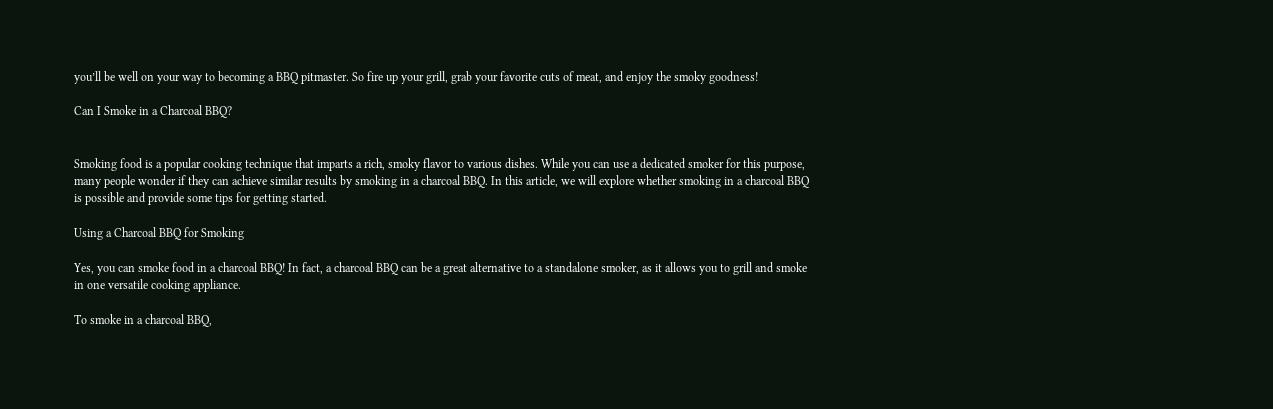you’ll be well on your way to becoming a BBQ pitmaster. So fire up your grill, grab your favorite cuts of meat, and enjoy the smoky goodness!

Can I Smoke in a Charcoal BBQ?


Smoking food is a popular cooking technique that imparts a rich, smoky flavor to various dishes. While you can use a dedicated smoker for this purpose, many people wonder if they can achieve similar results by smoking in a charcoal BBQ. In this article, we will explore whether smoking in a charcoal BBQ is possible and provide some tips for getting started.

Using a Charcoal BBQ for Smoking

Yes, you can smoke food in a charcoal BBQ! In fact, a charcoal BBQ can be a great alternative to a standalone smoker, as it allows you to grill and smoke in one versatile cooking appliance.

To smoke in a charcoal BBQ,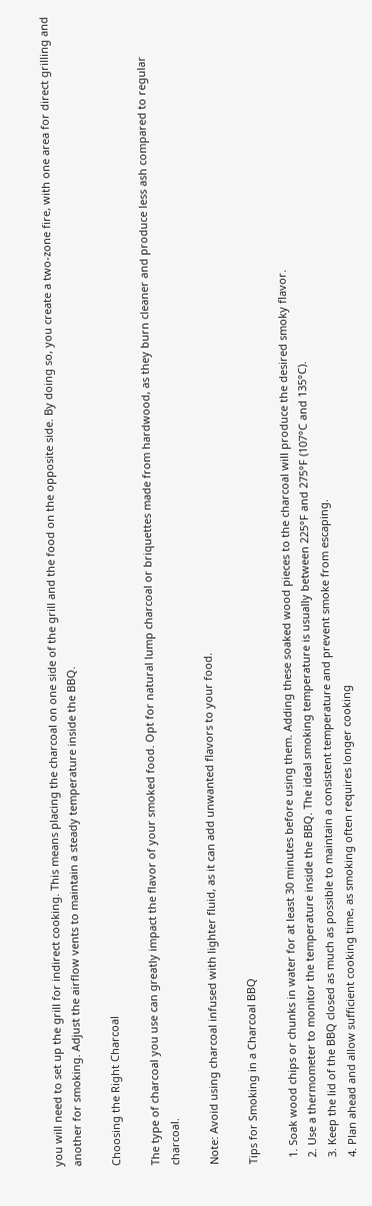you will need to set up the grill for indirect cooking. This means placing the charcoal on one side of the grill and the food on the opposite side. By doing so, you create a two-zone fire, with one area for direct grilling and another for smoking. Adjust the airflow vents to maintain a steady temperature inside the BBQ.

Choosing the Right Charcoal

The type of charcoal you use can greatly impact the flavor of your smoked food. Opt for natural lump charcoal or briquettes made from hardwood, as they burn cleaner and produce less ash compared to regular charcoal.

Note: Avoid using charcoal infused with lighter fluid, as it can add unwanted flavors to your food.

Tips for Smoking in a Charcoal BBQ

  1. Soak wood chips or chunks in water for at least 30 minutes before using them. Adding these soaked wood pieces to the charcoal will produce the desired smoky flavor.
  2. Use a thermometer to monitor the temperature inside the BBQ. The ideal smoking temperature is usually between 225°F and 275°F (107°C and 135°C).
  3. Keep the lid of the BBQ closed as much as possible to maintain a consistent temperature and prevent smoke from escaping.
  4. Plan ahead and allow sufficient cooking time, as smoking often requires longer cooking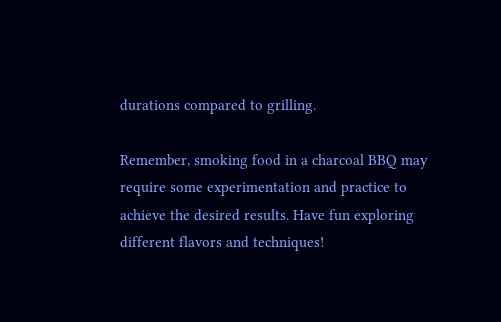durations compared to grilling.

Remember, smoking food in a charcoal BBQ may require some experimentation and practice to achieve the desired results. Have fun exploring different flavors and techniques!